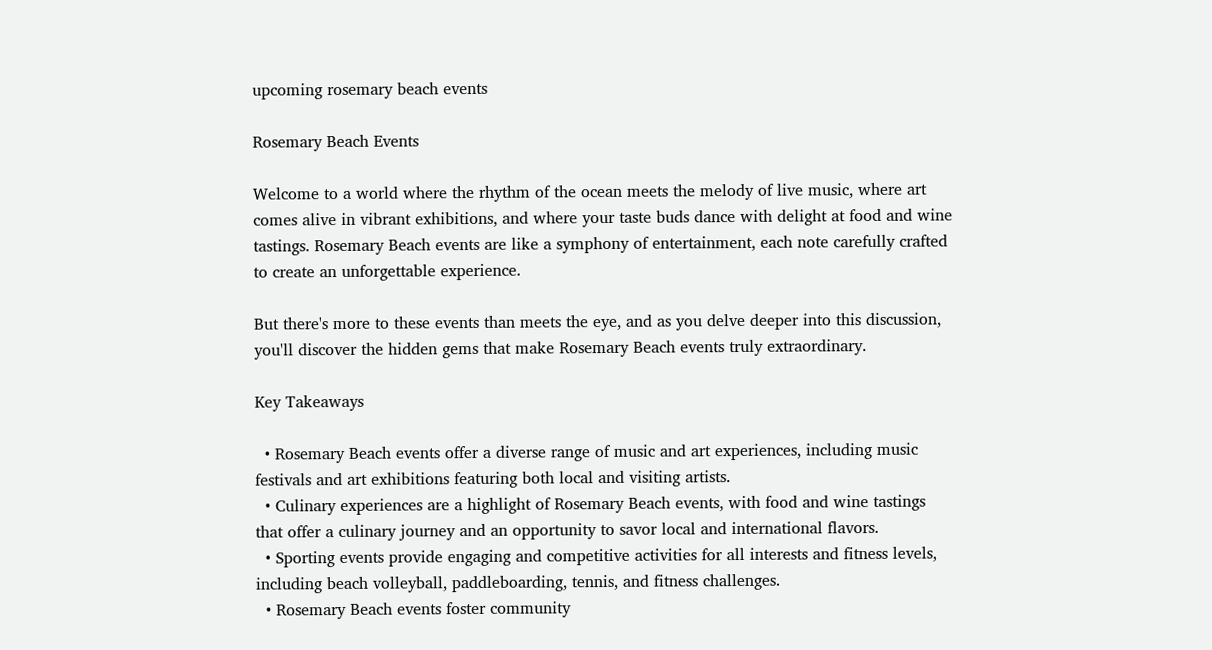upcoming rosemary beach events

Rosemary Beach Events

Welcome to a world where the rhythm of the ocean meets the melody of live music, where art comes alive in vibrant exhibitions, and where your taste buds dance with delight at food and wine tastings. Rosemary Beach events are like a symphony of entertainment, each note carefully crafted to create an unforgettable experience.

But there's more to these events than meets the eye, and as you delve deeper into this discussion, you'll discover the hidden gems that make Rosemary Beach events truly extraordinary.

Key Takeaways

  • Rosemary Beach events offer a diverse range of music and art experiences, including music festivals and art exhibitions featuring both local and visiting artists.
  • Culinary experiences are a highlight of Rosemary Beach events, with food and wine tastings that offer a culinary journey and an opportunity to savor local and international flavors.
  • Sporting events provide engaging and competitive activities for all interests and fitness levels, including beach volleyball, paddleboarding, tennis, and fitness challenges.
  • Rosemary Beach events foster community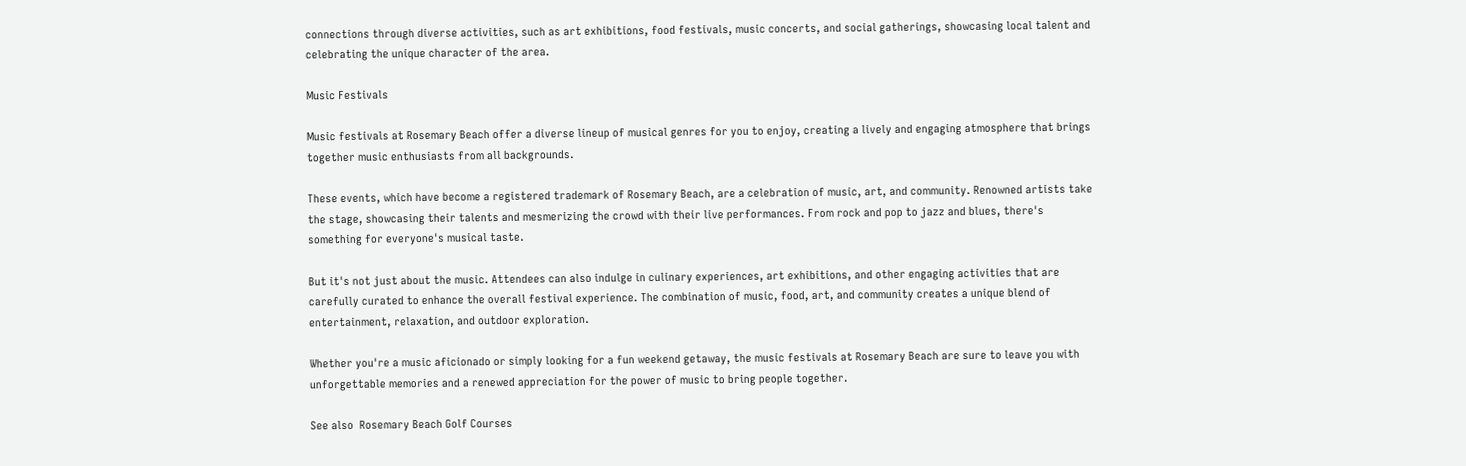connections through diverse activities, such as art exhibitions, food festivals, music concerts, and social gatherings, showcasing local talent and celebrating the unique character of the area.

Music Festivals

Music festivals at Rosemary Beach offer a diverse lineup of musical genres for you to enjoy, creating a lively and engaging atmosphere that brings together music enthusiasts from all backgrounds.

These events, which have become a registered trademark of Rosemary Beach, are a celebration of music, art, and community. Renowned artists take the stage, showcasing their talents and mesmerizing the crowd with their live performances. From rock and pop to jazz and blues, there's something for everyone's musical taste.

But it's not just about the music. Attendees can also indulge in culinary experiences, art exhibitions, and other engaging activities that are carefully curated to enhance the overall festival experience. The combination of music, food, art, and community creates a unique blend of entertainment, relaxation, and outdoor exploration.

Whether you're a music aficionado or simply looking for a fun weekend getaway, the music festivals at Rosemary Beach are sure to leave you with unforgettable memories and a renewed appreciation for the power of music to bring people together.

See also  Rosemary Beach Golf Courses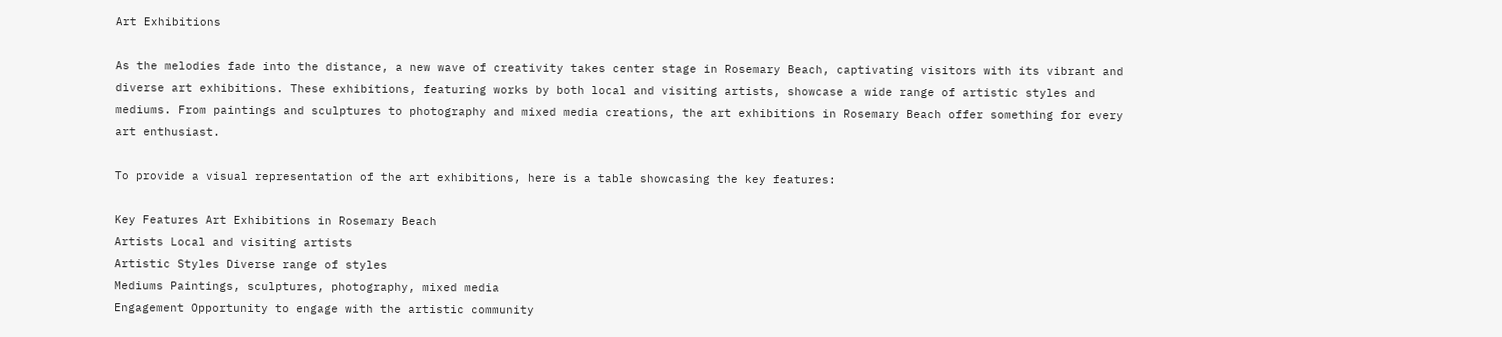Art Exhibitions

As the melodies fade into the distance, a new wave of creativity takes center stage in Rosemary Beach, captivating visitors with its vibrant and diverse art exhibitions. These exhibitions, featuring works by both local and visiting artists, showcase a wide range of artistic styles and mediums. From paintings and sculptures to photography and mixed media creations, the art exhibitions in Rosemary Beach offer something for every art enthusiast.

To provide a visual representation of the art exhibitions, here is a table showcasing the key features:

Key Features Art Exhibitions in Rosemary Beach
Artists Local and visiting artists
Artistic Styles Diverse range of styles
Mediums Paintings, sculptures, photography, mixed media
Engagement Opportunity to engage with the artistic community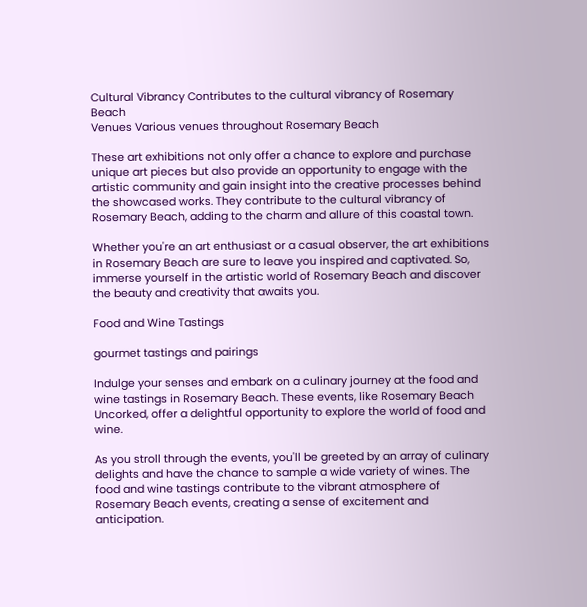Cultural Vibrancy Contributes to the cultural vibrancy of Rosemary Beach
Venues Various venues throughout Rosemary Beach

These art exhibitions not only offer a chance to explore and purchase unique art pieces but also provide an opportunity to engage with the artistic community and gain insight into the creative processes behind the showcased works. They contribute to the cultural vibrancy of Rosemary Beach, adding to the charm and allure of this coastal town.

Whether you're an art enthusiast or a casual observer, the art exhibitions in Rosemary Beach are sure to leave you inspired and captivated. So, immerse yourself in the artistic world of Rosemary Beach and discover the beauty and creativity that awaits you.

Food and Wine Tastings

gourmet tastings and pairings

Indulge your senses and embark on a culinary journey at the food and wine tastings in Rosemary Beach. These events, like Rosemary Beach Uncorked, offer a delightful opportunity to explore the world of food and wine.

As you stroll through the events, you'll be greeted by an array of culinary delights and have the chance to sample a wide variety of wines. The food and wine tastings contribute to the vibrant atmosphere of Rosemary Beach events, creating a sense of excitement and anticipation.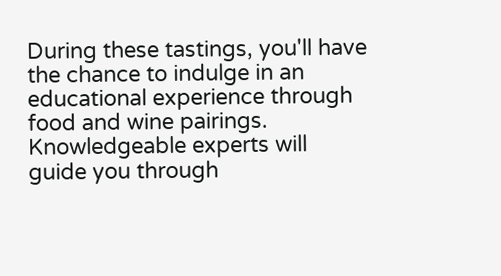During these tastings, you'll have the chance to indulge in an educational experience through food and wine pairings. Knowledgeable experts will guide you through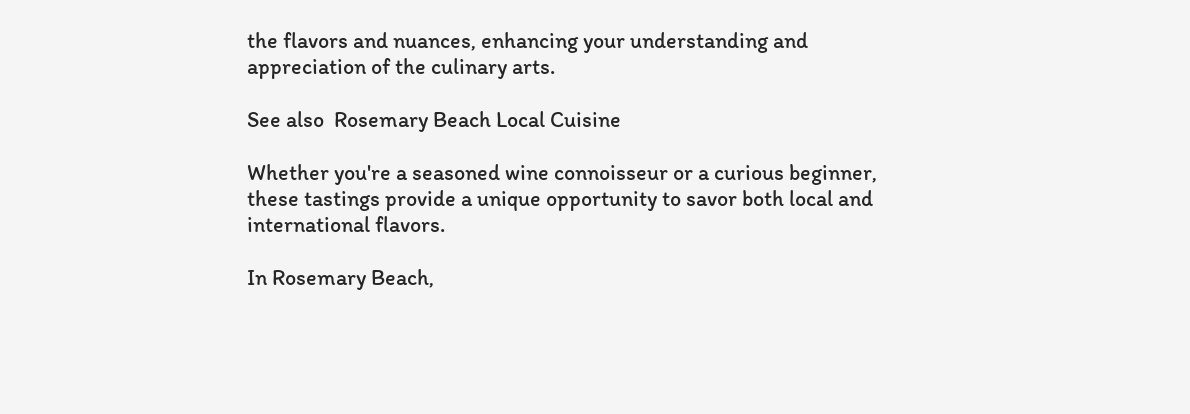the flavors and nuances, enhancing your understanding and appreciation of the culinary arts.

See also  Rosemary Beach Local Cuisine

Whether you're a seasoned wine connoisseur or a curious beginner, these tastings provide a unique opportunity to savor both local and international flavors.

In Rosemary Beach,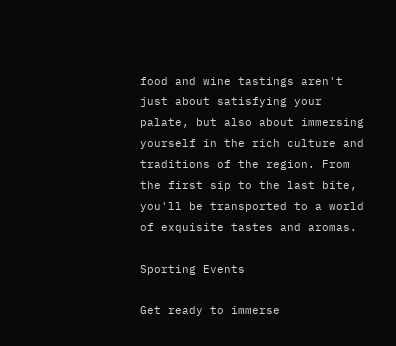food and wine tastings aren't just about satisfying your palate, but also about immersing yourself in the rich culture and traditions of the region. From the first sip to the last bite, you'll be transported to a world of exquisite tastes and aromas.

Sporting Events

Get ready to immerse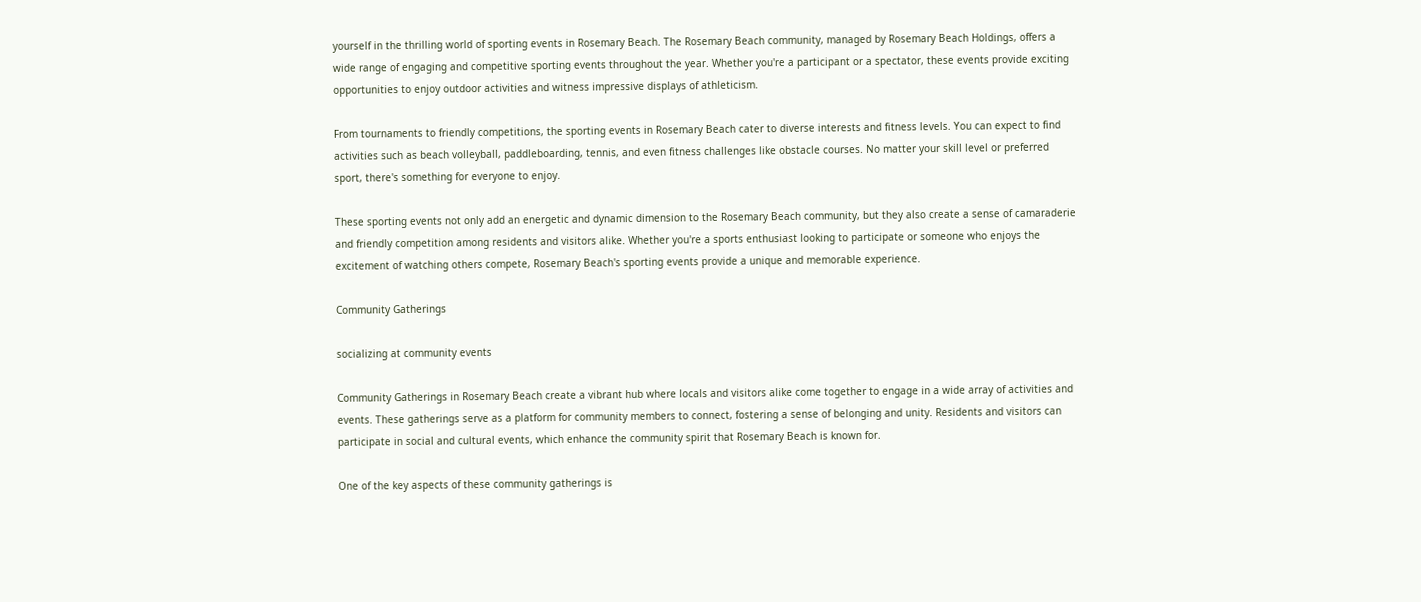yourself in the thrilling world of sporting events in Rosemary Beach. The Rosemary Beach community, managed by Rosemary Beach Holdings, offers a wide range of engaging and competitive sporting events throughout the year. Whether you're a participant or a spectator, these events provide exciting opportunities to enjoy outdoor activities and witness impressive displays of athleticism.

From tournaments to friendly competitions, the sporting events in Rosemary Beach cater to diverse interests and fitness levels. You can expect to find activities such as beach volleyball, paddleboarding, tennis, and even fitness challenges like obstacle courses. No matter your skill level or preferred sport, there's something for everyone to enjoy.

These sporting events not only add an energetic and dynamic dimension to the Rosemary Beach community, but they also create a sense of camaraderie and friendly competition among residents and visitors alike. Whether you're a sports enthusiast looking to participate or someone who enjoys the excitement of watching others compete, Rosemary Beach's sporting events provide a unique and memorable experience.

Community Gatherings

socializing at community events

Community Gatherings in Rosemary Beach create a vibrant hub where locals and visitors alike come together to engage in a wide array of activities and events. These gatherings serve as a platform for community members to connect, fostering a sense of belonging and unity. Residents and visitors can participate in social and cultural events, which enhance the community spirit that Rosemary Beach is known for.

One of the key aspects of these community gatherings is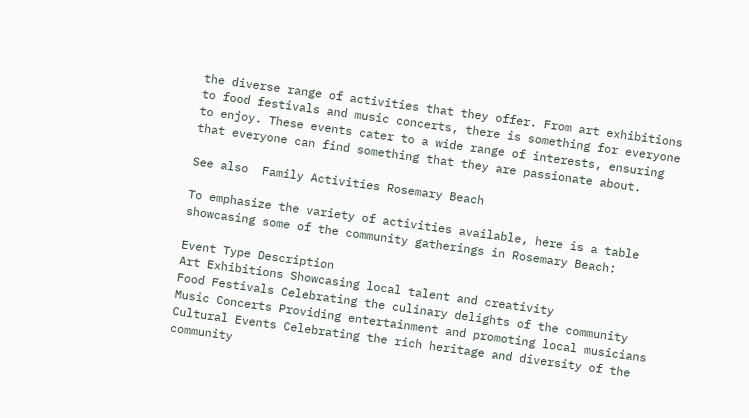the diverse range of activities that they offer. From art exhibitions to food festivals and music concerts, there is something for everyone to enjoy. These events cater to a wide range of interests, ensuring that everyone can find something that they are passionate about.

See also  Family Activities Rosemary Beach

To emphasize the variety of activities available, here is a table showcasing some of the community gatherings in Rosemary Beach:

Event Type Description
Art Exhibitions Showcasing local talent and creativity
Food Festivals Celebrating the culinary delights of the community
Music Concerts Providing entertainment and promoting local musicians
Cultural Events Celebrating the rich heritage and diversity of the community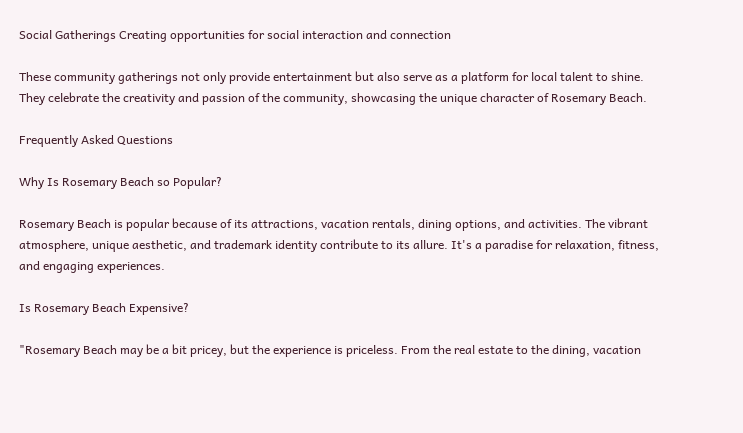Social Gatherings Creating opportunities for social interaction and connection

These community gatherings not only provide entertainment but also serve as a platform for local talent to shine. They celebrate the creativity and passion of the community, showcasing the unique character of Rosemary Beach.

Frequently Asked Questions

Why Is Rosemary Beach so Popular?

Rosemary Beach is popular because of its attractions, vacation rentals, dining options, and activities. The vibrant atmosphere, unique aesthetic, and trademark identity contribute to its allure. It's a paradise for relaxation, fitness, and engaging experiences.

Is Rosemary Beach Expensive?

"Rosemary Beach may be a bit pricey, but the experience is priceless. From the real estate to the dining, vacation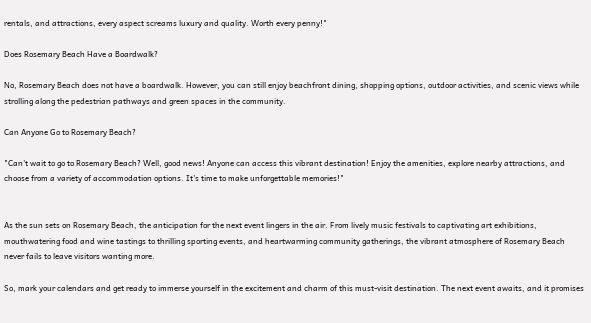rentals, and attractions, every aspect screams luxury and quality. Worth every penny!"

Does Rosemary Beach Have a Boardwalk?

No, Rosemary Beach does not have a boardwalk. However, you can still enjoy beachfront dining, shopping options, outdoor activities, and scenic views while strolling along the pedestrian pathways and green spaces in the community.

Can Anyone Go to Rosemary Beach?

"Can't wait to go to Rosemary Beach? Well, good news! Anyone can access this vibrant destination! Enjoy the amenities, explore nearby attractions, and choose from a variety of accommodation options. It's time to make unforgettable memories!"


As the sun sets on Rosemary Beach, the anticipation for the next event lingers in the air. From lively music festivals to captivating art exhibitions, mouthwatering food and wine tastings to thrilling sporting events, and heartwarming community gatherings, the vibrant atmosphere of Rosemary Beach never fails to leave visitors wanting more.

So, mark your calendars and get ready to immerse yourself in the excitement and charm of this must-visit destination. The next event awaits, and it promises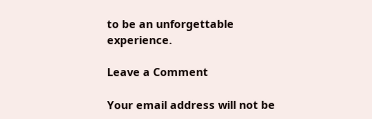to be an unforgettable experience.

Leave a Comment

Your email address will not be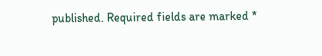published. Required fields are marked *